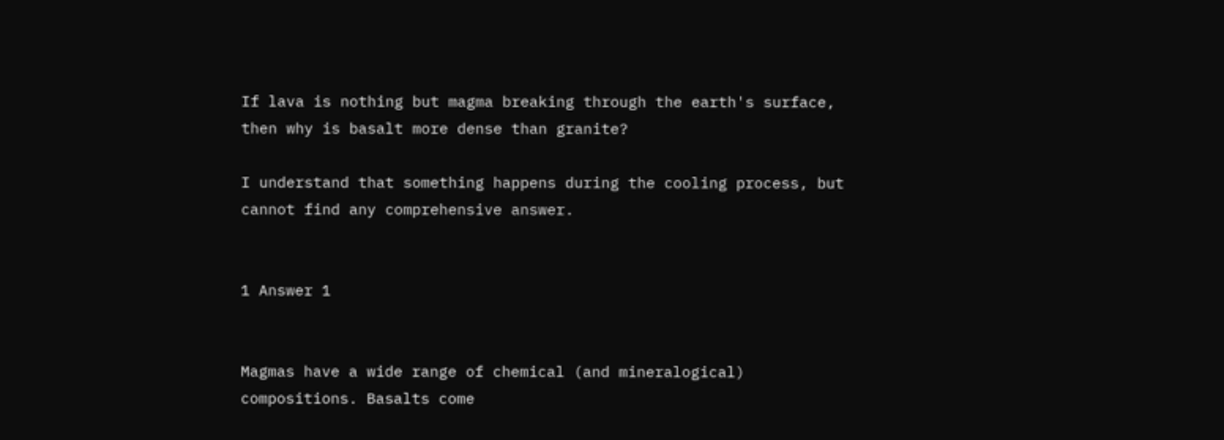If lava is nothing but magma breaking through the earth's surface, then why is basalt more dense than granite?

I understand that something happens during the cooling process, but cannot find any comprehensive answer.


1 Answer 1


Magmas have a wide range of chemical (and mineralogical) compositions. Basalts come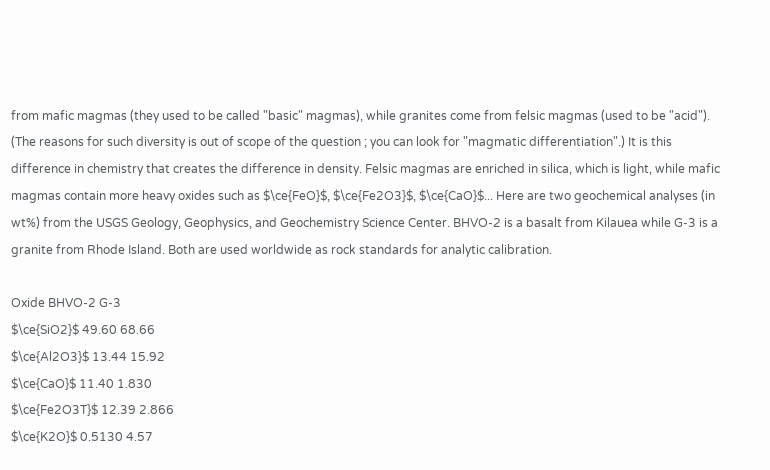from mafic magmas (they used to be called "basic" magmas), while granites come from felsic magmas (used to be "acid"). (The reasons for such diversity is out of scope of the question ; you can look for "magmatic differentiation".) It is this difference in chemistry that creates the difference in density. Felsic magmas are enriched in silica, which is light, while mafic magmas contain more heavy oxides such as $\ce{FeO}$, $\ce{Fe2O3}$, $\ce{CaO}$... Here are two geochemical analyses (in wt%) from the USGS Geology, Geophysics, and Geochemistry Science Center. BHVO-2 is a basalt from Kilauea while G-3 is a granite from Rhode Island. Both are used worldwide as rock standards for analytic calibration.

Oxide BHVO-2 G-3
$\ce{SiO2}$ 49.60 68.66
$\ce{Al2O3}$ 13.44 15.92
$\ce{CaO}$ 11.40 1.830
$\ce{Fe2O3T}$ 12.39 2.866
$\ce{K2O}$ 0.5130 4.57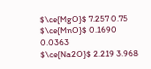$\ce{MgO}$ 7.257 0.75
$\ce{MnO}$ 0.1690 0.0363
$\ce{Na2O}$ 2.219 3.968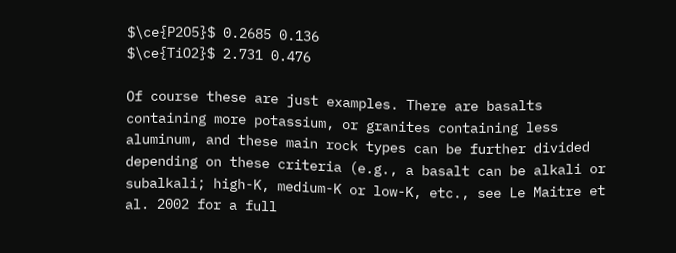$\ce{P2O5}$ 0.2685 0.136
$\ce{TiO2}$ 2.731 0.476

Of course these are just examples. There are basalts containing more potassium, or granites containing less aluminum, and these main rock types can be further divided depending on these criteria (e.g., a basalt can be alkali or subalkali; high-K, medium-K or low-K, etc., see Le Maitre et al. 2002 for a full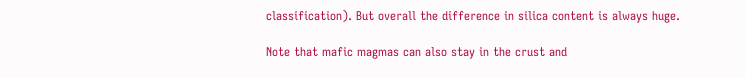classification). But overall the difference in silica content is always huge.

Note that mafic magmas can also stay in the crust and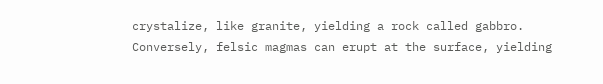crystalize, like granite, yielding a rock called gabbro. Conversely, felsic magmas can erupt at the surface, yielding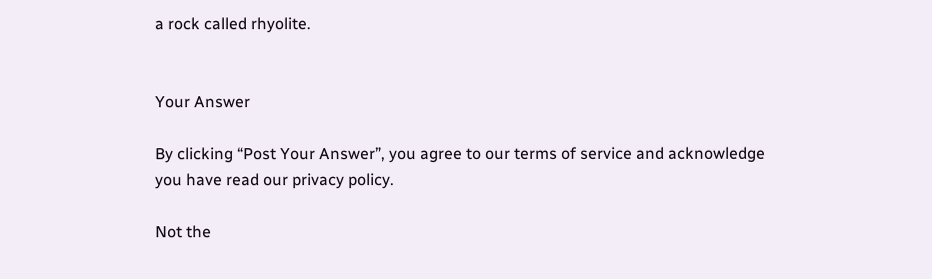a rock called rhyolite.


Your Answer

By clicking “Post Your Answer”, you agree to our terms of service and acknowledge you have read our privacy policy.

Not the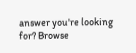answer you're looking for? Browse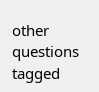other questions tagged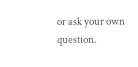or ask your own question.